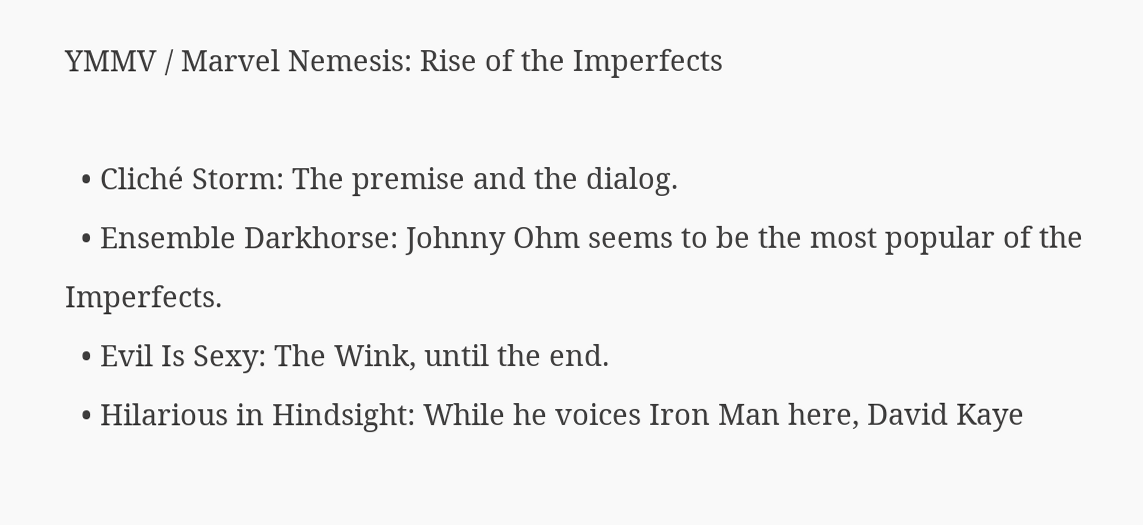YMMV / Marvel Nemesis: Rise of the Imperfects

  • Cliché Storm: The premise and the dialog.
  • Ensemble Darkhorse: Johnny Ohm seems to be the most popular of the Imperfects.
  • Evil Is Sexy: The Wink, until the end.
  • Hilarious in Hindsight: While he voices Iron Man here, David Kaye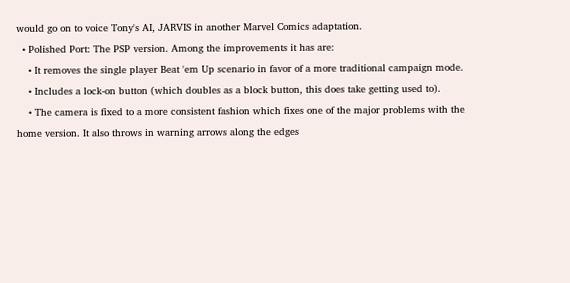would go on to voice Tony's AI, JARVIS in another Marvel Comics adaptation.
  • Polished Port: The PSP version. Among the improvements it has are:
    • It removes the single player Beat 'em Up scenario in favor of a more traditional campaign mode.
    • Includes a lock-on button (which doubles as a block button, this does take getting used to).
    • The camera is fixed to a more consistent fashion which fixes one of the major problems with the home version. It also throws in warning arrows along the edges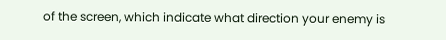of the screen, which indicate what direction your enemy is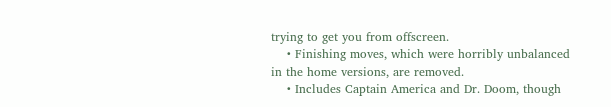trying to get you from offscreen.
    • Finishing moves, which were horribly unbalanced in the home versions, are removed.
    • Includes Captain America and Dr. Doom, though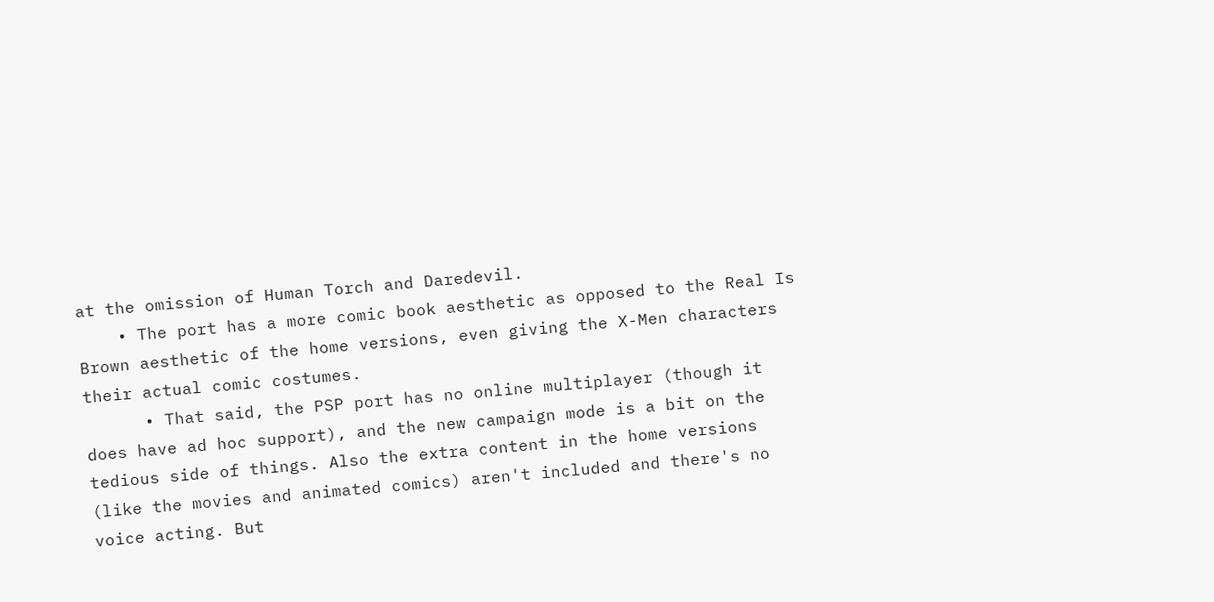at the omission of Human Torch and Daredevil.
    • The port has a more comic book aesthetic as opposed to the Real Is Brown aesthetic of the home versions, even giving the X-Men characters their actual comic costumes.
      • That said, the PSP port has no online multiplayer (though it does have ad hoc support), and the new campaign mode is a bit on the tedious side of things. Also the extra content in the home versions (like the movies and animated comics) aren't included and there's no voice acting. But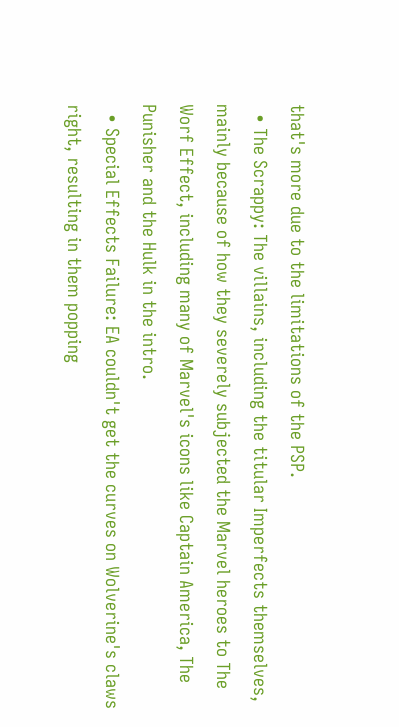that's more due to the limitations of the PSP.
  • The Scrappy: The villains, including the titular Imperfects themselves, mainly because of how they severely subjected the Marvel heroes to The Worf Effect, including many of Marvel's icons like Captain America, The Punisher and the Hulk in the intro.
  • Special Effects Failure: EA couldn't get the curves on Wolverine's claws right, resulting in them popping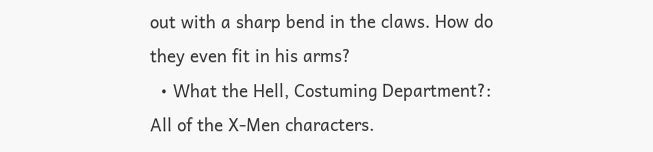out with a sharp bend in the claws. How do they even fit in his arms?
  • What the Hell, Costuming Department?: All of the X-Men characters.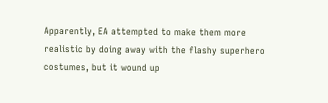Apparently, EA attempted to make them more realistic by doing away with the flashy superhero costumes, but it wound up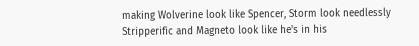making Wolverine look like Spencer, Storm look needlessly Stripperific and Magneto look like he's in his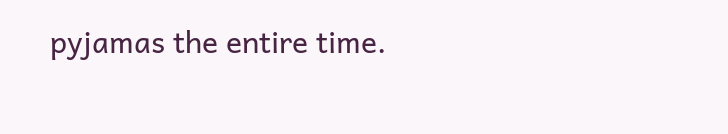pyjamas the entire time.